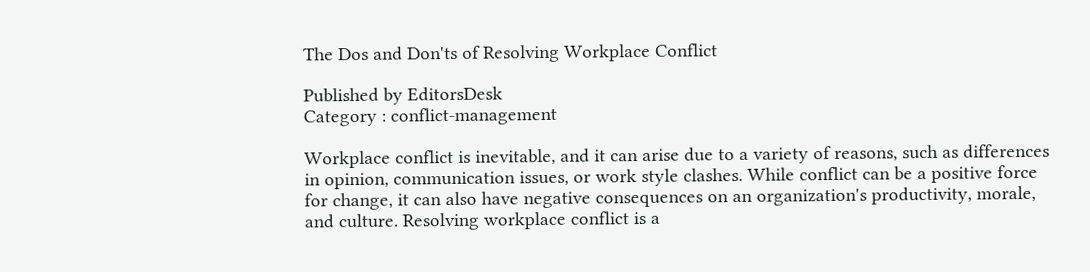The Dos and Don'ts of Resolving Workplace Conflict

Published by EditorsDesk
Category : conflict-management

Workplace conflict is inevitable, and it can arise due to a variety of reasons, such as differences in opinion, communication issues, or work style clashes. While conflict can be a positive force for change, it can also have negative consequences on an organization's productivity, morale, and culture. Resolving workplace conflict is a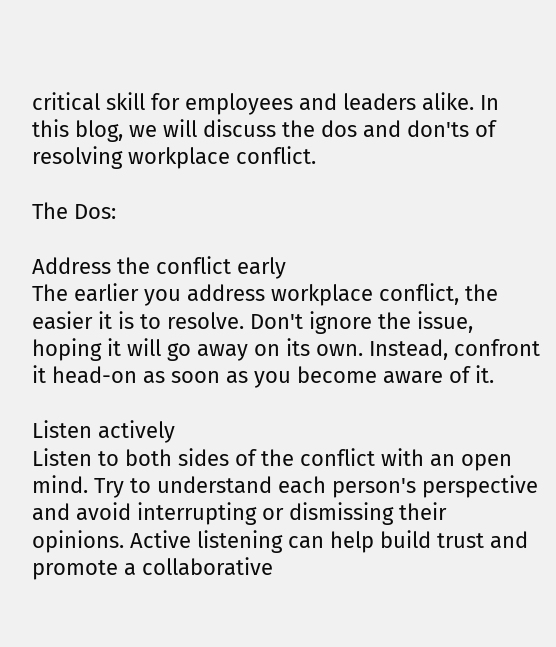critical skill for employees and leaders alike. In this blog, we will discuss the dos and don'ts of resolving workplace conflict.

The Dos:

Address the conflict early
The earlier you address workplace conflict, the easier it is to resolve. Don't ignore the issue, hoping it will go away on its own. Instead, confront it head-on as soon as you become aware of it.

Listen actively
Listen to both sides of the conflict with an open mind. Try to understand each person's perspective and avoid interrupting or dismissing their opinions. Active listening can help build trust and promote a collaborative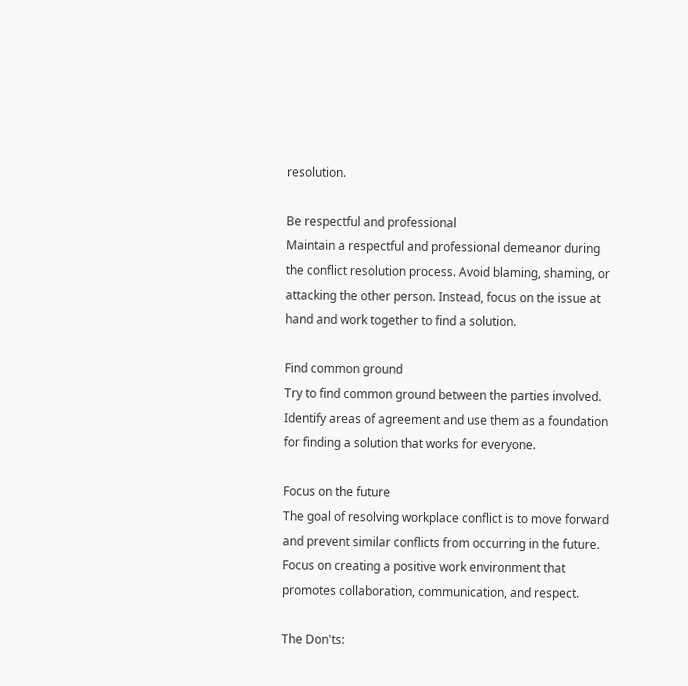resolution.

Be respectful and professional
Maintain a respectful and professional demeanor during the conflict resolution process. Avoid blaming, shaming, or attacking the other person. Instead, focus on the issue at hand and work together to find a solution.

Find common ground
Try to find common ground between the parties involved. Identify areas of agreement and use them as a foundation for finding a solution that works for everyone.

Focus on the future
The goal of resolving workplace conflict is to move forward and prevent similar conflicts from occurring in the future. Focus on creating a positive work environment that promotes collaboration, communication, and respect.

The Don'ts: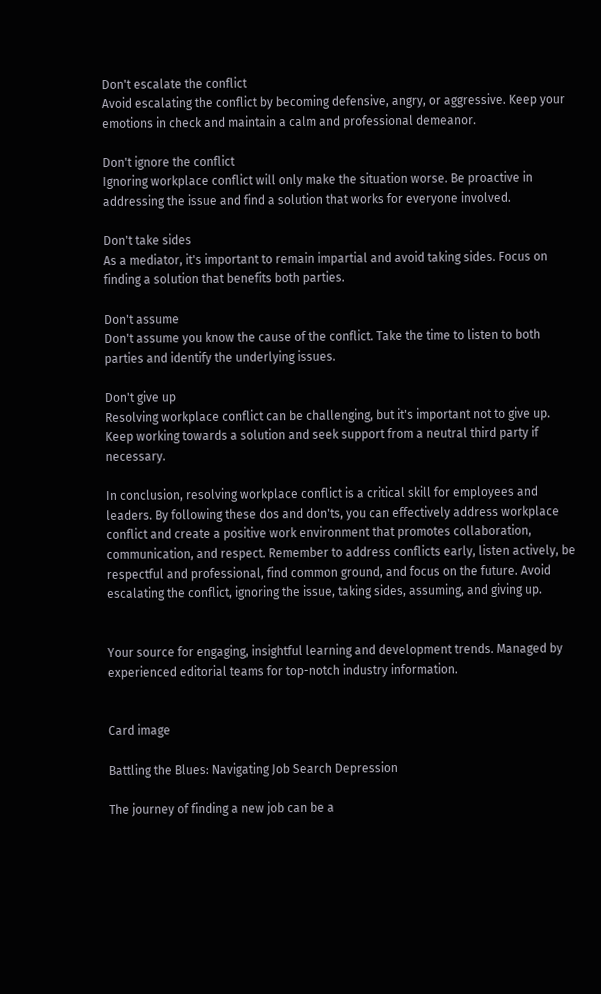Don't escalate the conflict
Avoid escalating the conflict by becoming defensive, angry, or aggressive. Keep your emotions in check and maintain a calm and professional demeanor.

Don't ignore the conflict
Ignoring workplace conflict will only make the situation worse. Be proactive in addressing the issue and find a solution that works for everyone involved.

Don't take sides
As a mediator, it's important to remain impartial and avoid taking sides. Focus on finding a solution that benefits both parties.

Don't assume
Don't assume you know the cause of the conflict. Take the time to listen to both parties and identify the underlying issues.

Don't give up
Resolving workplace conflict can be challenging, but it's important not to give up. Keep working towards a solution and seek support from a neutral third party if necessary.

In conclusion, resolving workplace conflict is a critical skill for employees and leaders. By following these dos and don'ts, you can effectively address workplace conflict and create a positive work environment that promotes collaboration, communication, and respect. Remember to address conflicts early, listen actively, be respectful and professional, find common ground, and focus on the future. Avoid escalating the conflict, ignoring the issue, taking sides, assuming, and giving up.


Your source for engaging, insightful learning and development trends. Managed by experienced editorial teams for top-notch industry information.


Card image

Battling the Blues: Navigating Job Search Depression

The journey of finding a new job can be a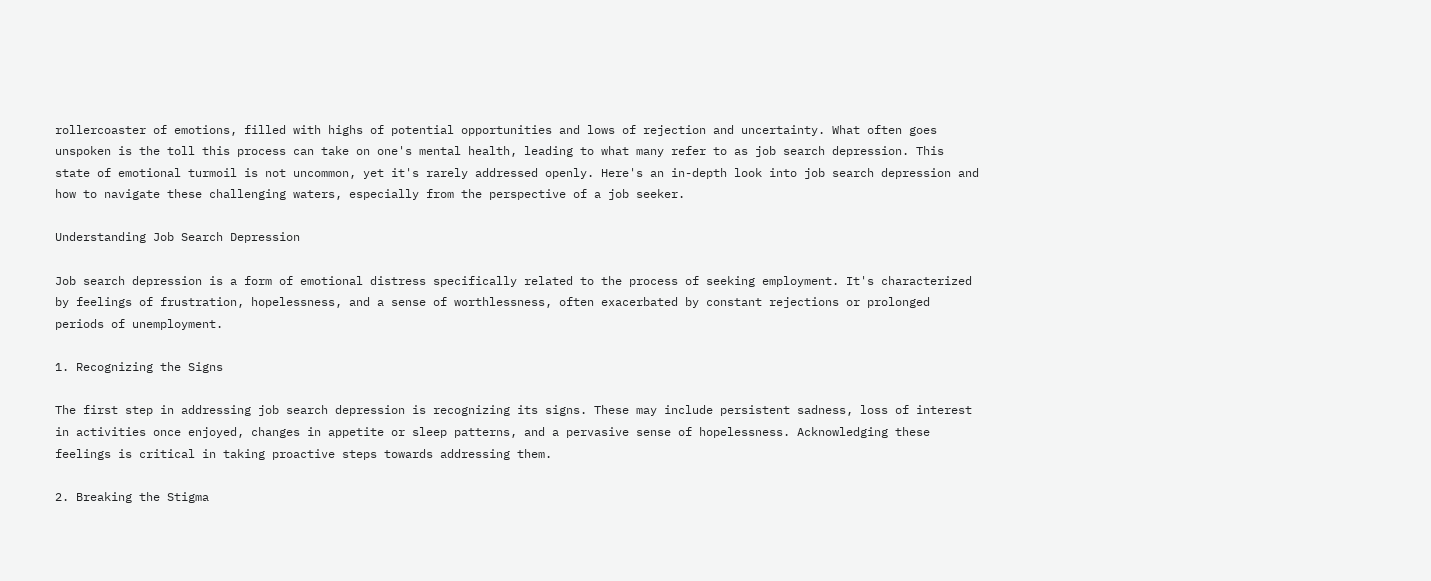rollercoaster of emotions, filled with highs of potential opportunities and lows of rejection and uncertainty. What often goes unspoken is the toll this process can take on one's mental health, leading to what many refer to as job search depression. This state of emotional turmoil is not uncommon, yet it's rarely addressed openly. Here's an in-depth look into job search depression and how to navigate these challenging waters, especially from the perspective of a job seeker.

Understanding Job Search Depression

Job search depression is a form of emotional distress specifically related to the process of seeking employment. It's characterized by feelings of frustration, hopelessness, and a sense of worthlessness, often exacerbated by constant rejections or prolonged periods of unemployment.

1. Recognizing the Signs

The first step in addressing job search depression is recognizing its signs. These may include persistent sadness, loss of interest in activities once enjoyed, changes in appetite or sleep patterns, and a pervasive sense of hopelessness. Acknowledging these feelings is critical in taking proactive steps towards addressing them.

2. Breaking the Stigma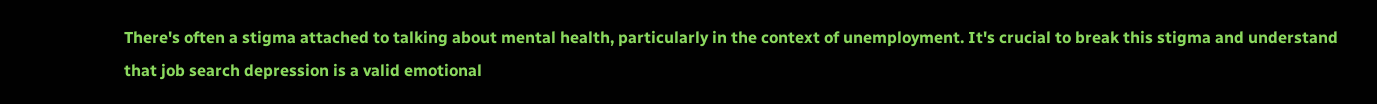There's often a stigma attached to talking about mental health, particularly in the context of unemployment. It's crucial to break this stigma and understand that job search depression is a valid emotional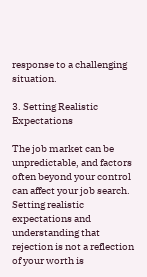response to a challenging situation.

3. Setting Realistic Expectations

The job market can be unpredictable, and factors often beyond your control can affect your job search. Setting realistic expectations and understanding that rejection is not a reflection of your worth is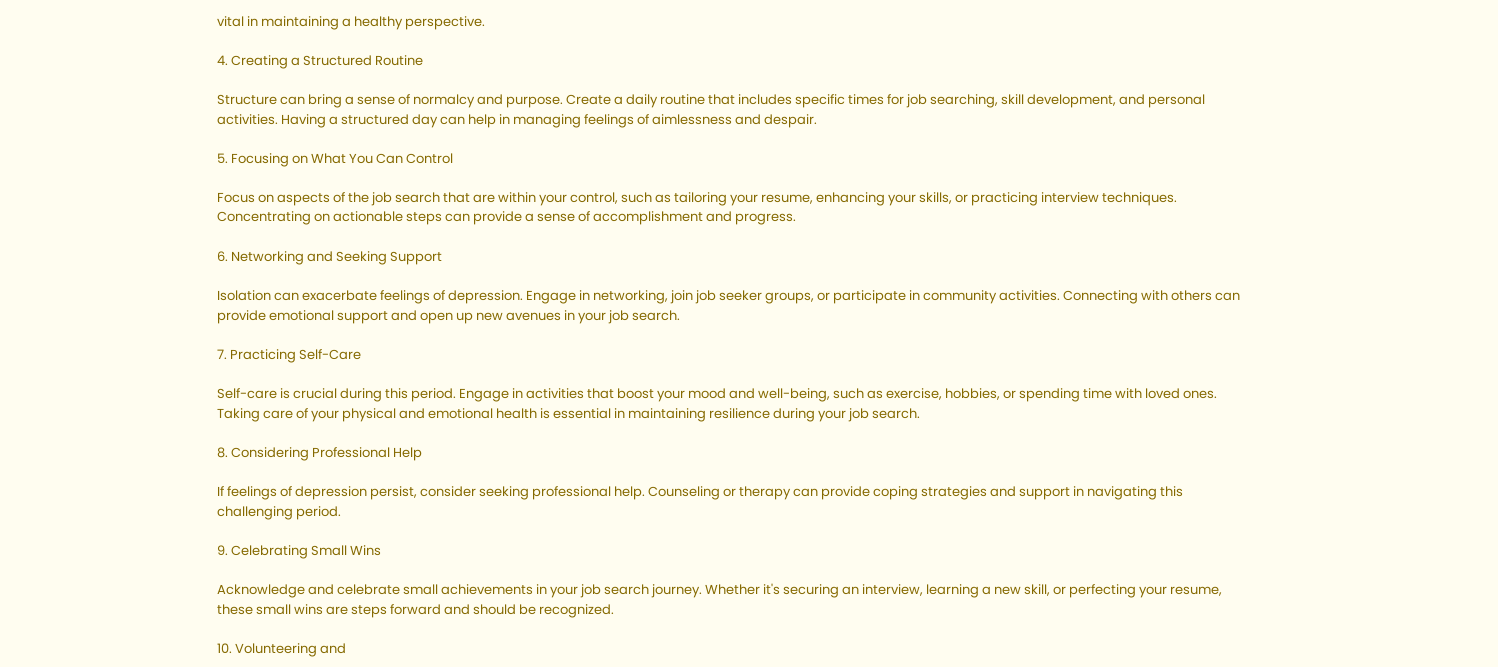vital in maintaining a healthy perspective.

4. Creating a Structured Routine

Structure can bring a sense of normalcy and purpose. Create a daily routine that includes specific times for job searching, skill development, and personal activities. Having a structured day can help in managing feelings of aimlessness and despair.

5. Focusing on What You Can Control

Focus on aspects of the job search that are within your control, such as tailoring your resume, enhancing your skills, or practicing interview techniques. Concentrating on actionable steps can provide a sense of accomplishment and progress.

6. Networking and Seeking Support

Isolation can exacerbate feelings of depression. Engage in networking, join job seeker groups, or participate in community activities. Connecting with others can provide emotional support and open up new avenues in your job search.

7. Practicing Self-Care

Self-care is crucial during this period. Engage in activities that boost your mood and well-being, such as exercise, hobbies, or spending time with loved ones. Taking care of your physical and emotional health is essential in maintaining resilience during your job search.

8. Considering Professional Help

If feelings of depression persist, consider seeking professional help. Counseling or therapy can provide coping strategies and support in navigating this challenging period.

9. Celebrating Small Wins

Acknowledge and celebrate small achievements in your job search journey. Whether it's securing an interview, learning a new skill, or perfecting your resume, these small wins are steps forward and should be recognized.

10. Volunteering and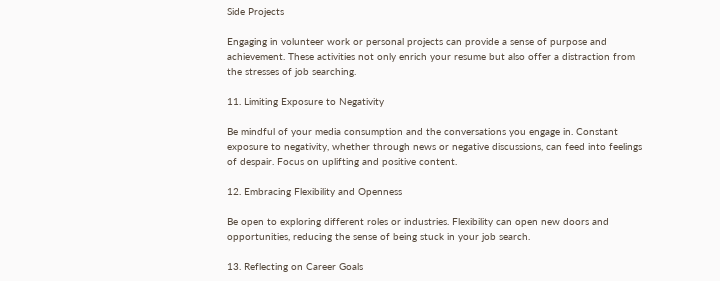Side Projects

Engaging in volunteer work or personal projects can provide a sense of purpose and achievement. These activities not only enrich your resume but also offer a distraction from the stresses of job searching.

11. Limiting Exposure to Negativity

Be mindful of your media consumption and the conversations you engage in. Constant exposure to negativity, whether through news or negative discussions, can feed into feelings of despair. Focus on uplifting and positive content.

12. Embracing Flexibility and Openness

Be open to exploring different roles or industries. Flexibility can open new doors and opportunities, reducing the sense of being stuck in your job search.

13. Reflecting on Career Goals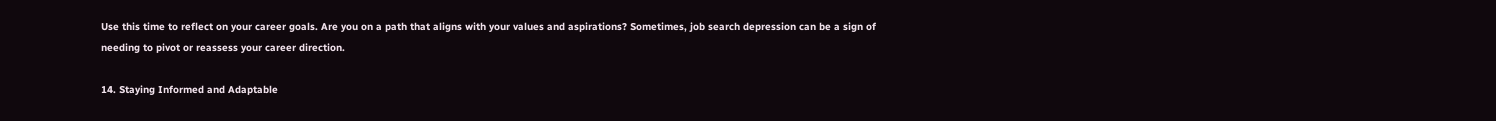Use this time to reflect on your career goals. Are you on a path that aligns with your values and aspirations? Sometimes, job search depression can be a sign of needing to pivot or reassess your career direction.

14. Staying Informed and Adaptable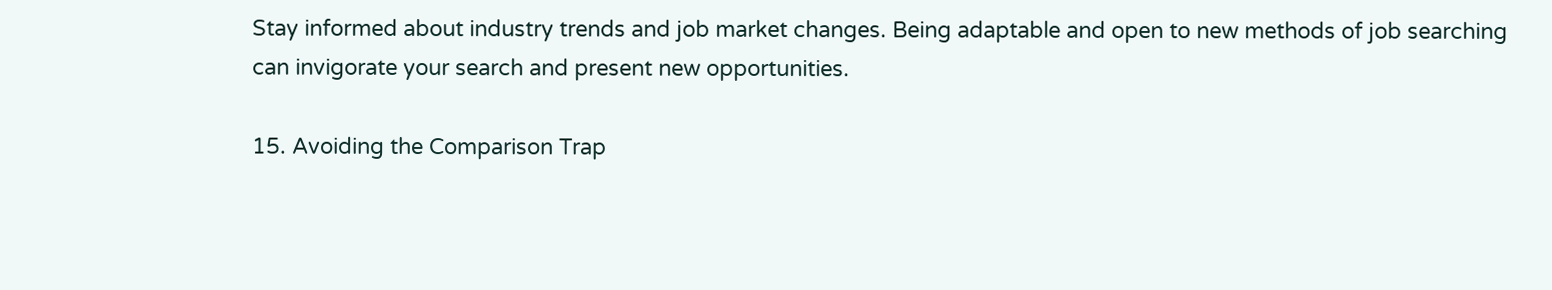Stay informed about industry trends and job market changes. Being adaptable and open to new methods of job searching can invigorate your search and present new opportunities.

15. Avoiding the Comparison Trap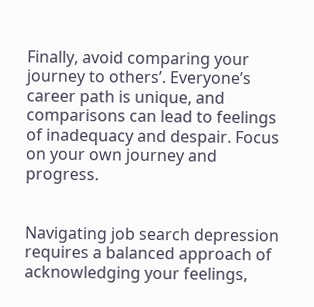Finally, avoid comparing your journey to others’. Everyone’s career path is unique, and comparisons can lead to feelings of inadequacy and despair. Focus on your own journey and progress.


Navigating job search depression requires a balanced approach of acknowledging your feelings,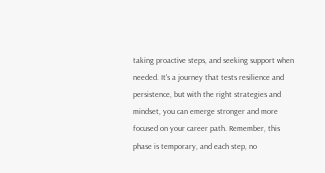taking proactive steps, and seeking support when needed. It's a journey that tests resilience and persistence, but with the right strategies and mindset, you can emerge stronger and more focused on your career path. Remember, this phase is temporary, and each step, no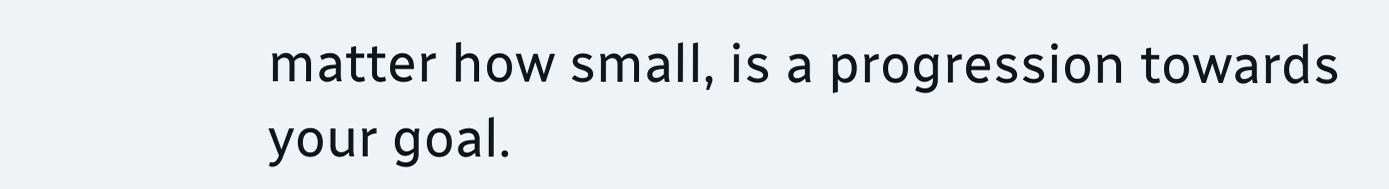matter how small, is a progression towards your goal.